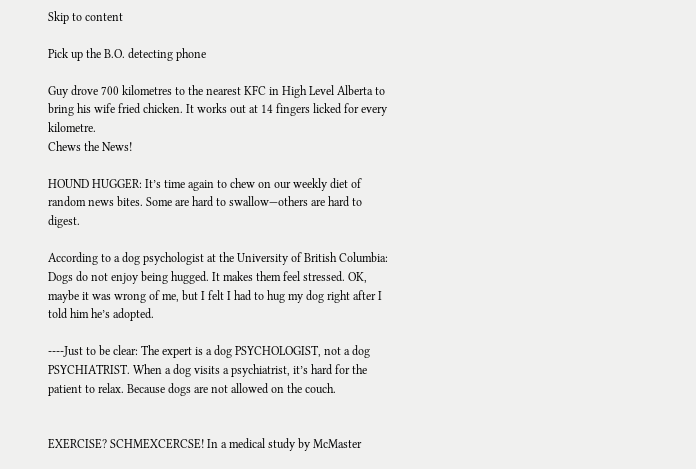Skip to content

Pick up the B.O. detecting phone

Guy drove 700 kilometres to the nearest KFC in High Level Alberta to bring his wife fried chicken. It works out at 14 fingers licked for every kilometre.
Chews the News!

HOUND HUGGER: It’s time again to chew on our weekly diet of random news bites. Some are hard to swallow—others are hard to digest.

According to a dog psychologist at the University of British Columbia: Dogs do not enjoy being hugged. It makes them feel stressed. OK, maybe it was wrong of me, but I felt I had to hug my dog right after I told him he’s adopted.

----Just to be clear: The expert is a dog PSYCHOLOGIST, not a dog PSYCHIATRIST. When a dog visits a psychiatrist, it’s hard for the patient to relax. Because dogs are not allowed on the couch.


EXERCISE? SCHMEXCERCSE! In a medical study by McMaster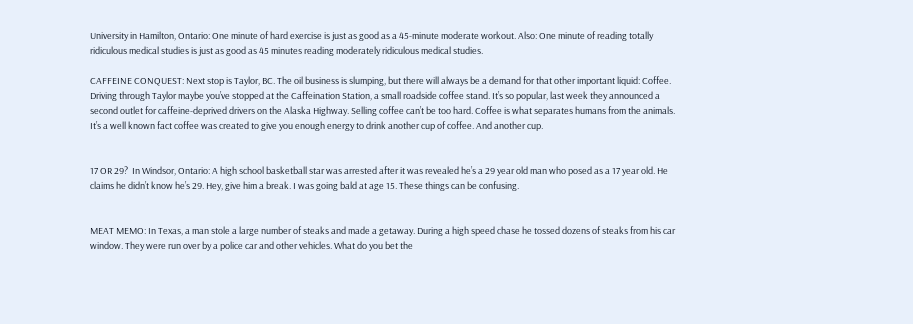University in Hamilton, Ontario: One minute of hard exercise is just as good as a 45-minute moderate workout. Also: One minute of reading totally ridiculous medical studies is just as good as 45 minutes reading moderately ridiculous medical studies.

CAFFEINE CONQUEST: Next stop is Taylor, BC. The oil business is slumping, but there will always be a demand for that other important liquid: Coffee. Driving through Taylor maybe you’ve stopped at the Caffeination Station, a small roadside coffee stand. It’s so popular, last week they announced a second outlet for caffeine-deprived drivers on the Alaska Highway. Selling coffee can’t be too hard. Coffee is what separates humans from the animals. It’s a well known fact coffee was created to give you enough energy to drink another cup of coffee. And another cup.


17 OR 29?  In Windsor, Ontario: A high school basketball star was arrested after it was revealed he’s a 29 year old man who posed as a 17 year old. He claims he didn’t know he’s 29. Hey, give him a break. I was going bald at age 15. These things can be confusing.


MEAT MEMO: In Texas, a man stole a large number of steaks and made a getaway. During a high speed chase he tossed dozens of steaks from his car window. They were run over by a police car and other vehicles. What do you bet the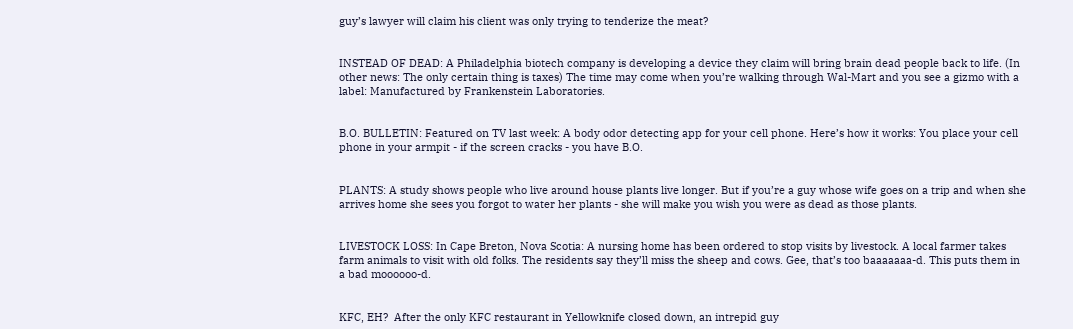guy’s lawyer will claim his client was only trying to tenderize the meat?


INSTEAD OF DEAD: A Philadelphia biotech company is developing a device they claim will bring brain dead people back to life. (In other news: The only certain thing is taxes) The time may come when you’re walking through Wal-Mart and you see a gizmo with a label: Manufactured by Frankenstein Laboratories.


B.O. BULLETIN: Featured on TV last week: A body odor detecting app for your cell phone. Here’s how it works: You place your cell phone in your armpit - if the screen cracks - you have B.O.


PLANTS: A study shows people who live around house plants live longer. But if you’re a guy whose wife goes on a trip and when she arrives home she sees you forgot to water her plants - she will make you wish you were as dead as those plants.


LIVESTOCK LOSS: In Cape Breton, Nova Scotia: A nursing home has been ordered to stop visits by livestock. A local farmer takes farm animals to visit with old folks. The residents say they’ll miss the sheep and cows. Gee, that’s too baaaaaaa-d. This puts them in a bad moooooo-d.


KFC, EH?  After the only KFC restaurant in Yellowknife closed down, an intrepid guy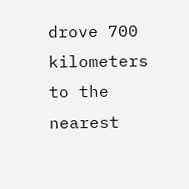drove 700 kilometers to the nearest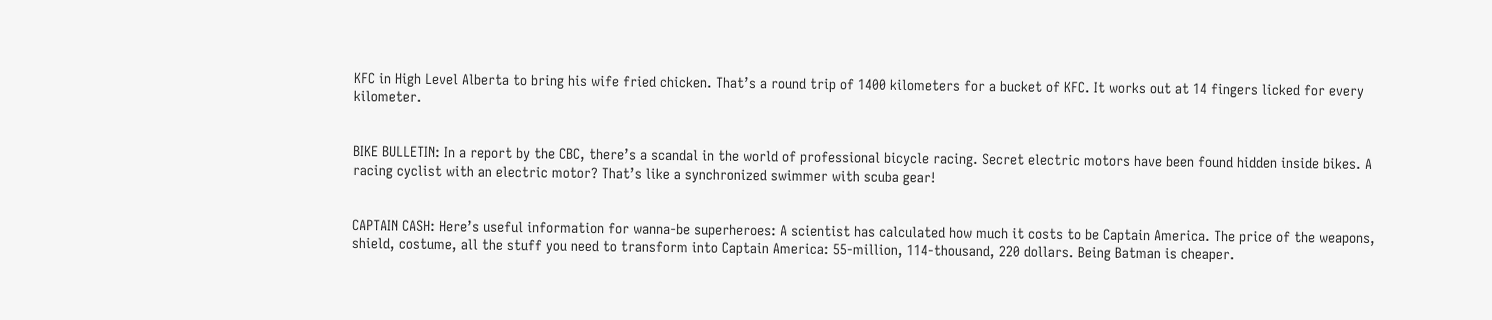KFC in High Level Alberta to bring his wife fried chicken. That’s a round trip of 1400 kilometers for a bucket of KFC. It works out at 14 fingers licked for every kilometer.


BIKE BULLETIN: In a report by the CBC, there’s a scandal in the world of professional bicycle racing. Secret electric motors have been found hidden inside bikes. A racing cyclist with an electric motor? That’s like a synchronized swimmer with scuba gear!


CAPTAIN CASH: Here’s useful information for wanna-be superheroes: A scientist has calculated how much it costs to be Captain America. The price of the weapons, shield, costume, all the stuff you need to transform into Captain America: 55-million, 114-thousand, 220 dollars. Being Batman is cheaper.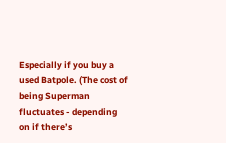Especially if you buy a used Batpole. (The cost of being Superman fluctuates - depending on if there’s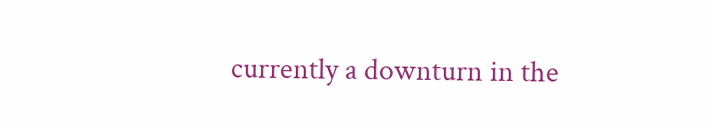currently a downturn in the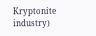Kryptonite industry)